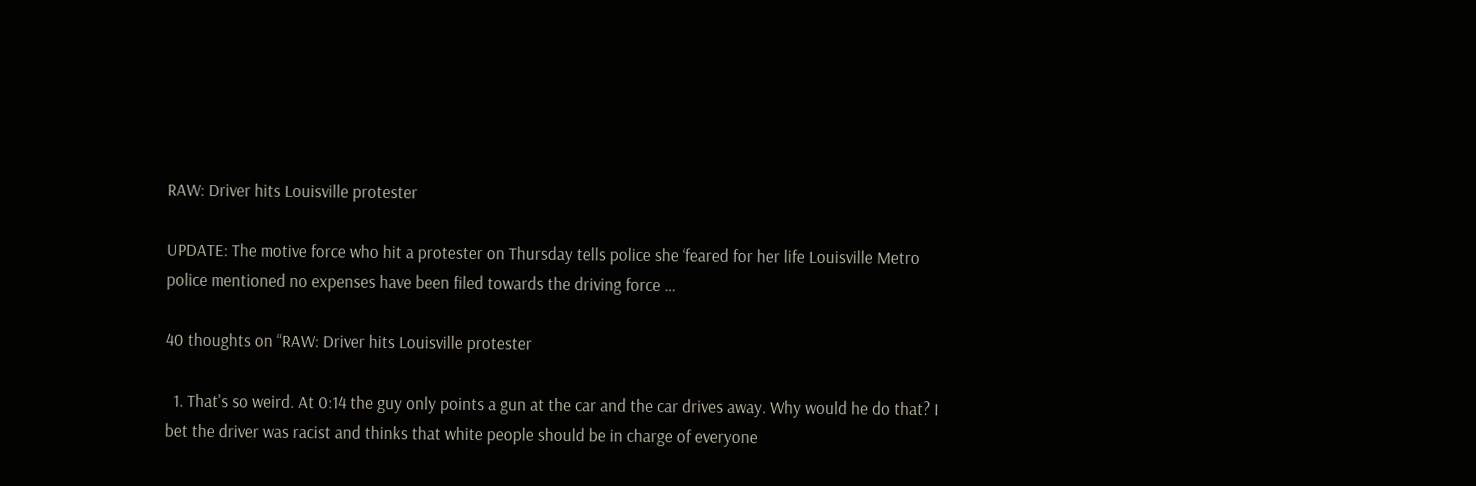RAW: Driver hits Louisville protester

UPDATE: The motive force who hit a protester on Thursday tells police she ‘feared for her life Louisville Metro police mentioned no expenses have been filed towards the driving force …

40 thoughts on “RAW: Driver hits Louisville protester

  1. That's so weird. At 0:14 the guy only points a gun at the car and the car drives away. Why would he do that? I bet the driver was racist and thinks that white people should be in charge of everyone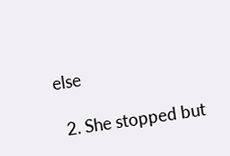else

  2. She stopped but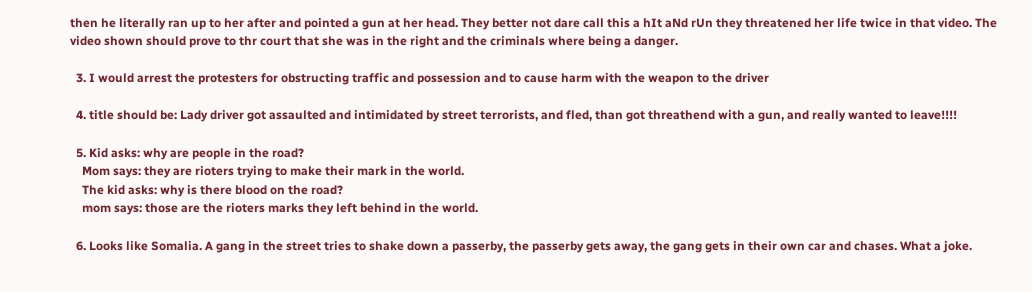then he literally ran up to her after and pointed a gun at her head. They better not dare call this a hIt aNd rUn they threatened her life twice in that video. The video shown should prove to thr court that she was in the right and the criminals where being a danger.

  3. I would arrest the protesters for obstructing traffic and possession and to cause harm with the weapon to the driver

  4. title should be: Lady driver got assaulted and intimidated by street terrorists, and fled, than got threathend with a gun, and really wanted to leave!!!!

  5. Kid asks: why are people in the road?
    Mom says: they are rioters trying to make their mark in the world.
    The kid asks: why is there blood on the road?
    mom says: those are the rioters marks they left behind in the world.

  6. Looks like Somalia. A gang in the street tries to shake down a passerby, the passerby gets away, the gang gets in their own car and chases. What a joke.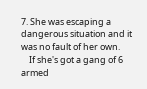7. She was escaping a dangerous situation and it was no fault of her own.
    If she's got a gang of 6 armed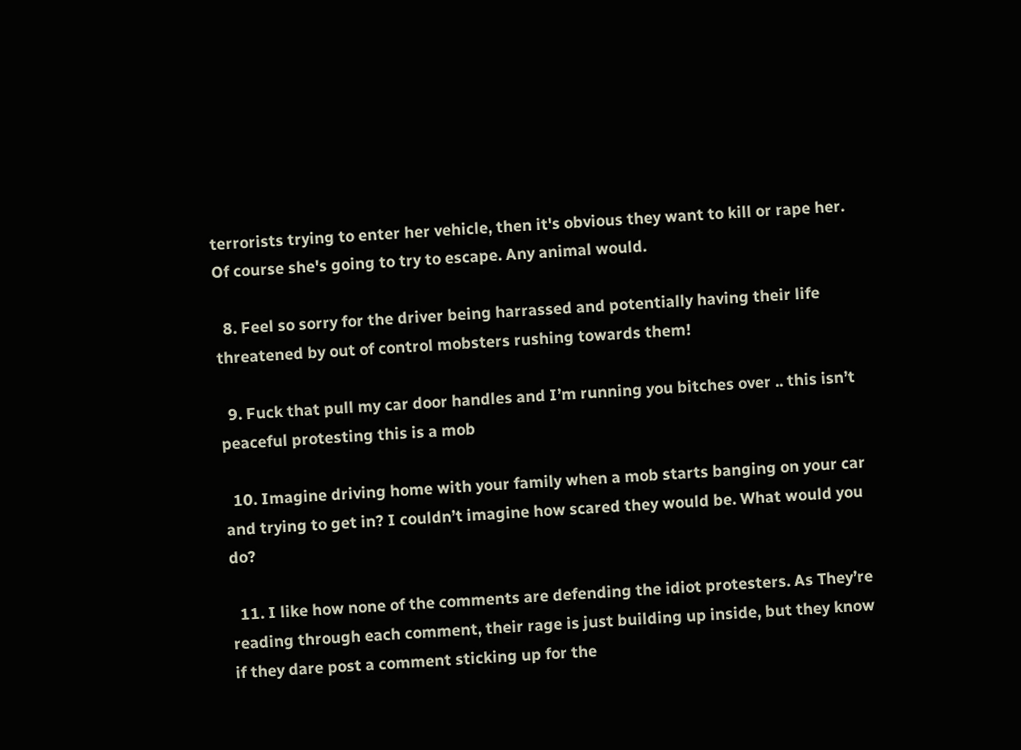terrorists trying to enter her vehicle, then it's obvious they want to kill or rape her. Of course she's going to try to escape. Any animal would.

  8. Feel so sorry for the driver being harrassed and potentially having their life threatened by out of control mobsters rushing towards them!

  9. Fuck that pull my car door handles and I’m running you bitches over .. this isn’t peaceful protesting this is a mob

  10. Imagine driving home with your family when a mob starts banging on your car and trying to get in? I couldn’t imagine how scared they would be. What would you do?

  11. I like how none of the comments are defending the idiot protesters. As They’re reading through each comment, their rage is just building up inside, but they know if they dare post a comment sticking up for the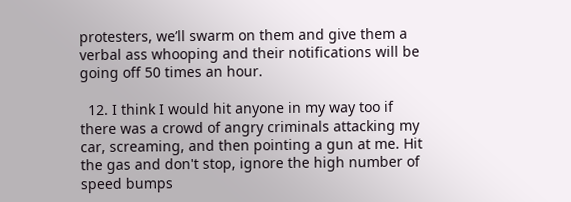protesters, we’ll swarm on them and give them a verbal ass whooping and their notifications will be going off 50 times an hour.

  12. I think I would hit anyone in my way too if there was a crowd of angry criminals attacking my car, screaming, and then pointing a gun at me. Hit the gas and don't stop, ignore the high number of speed bumps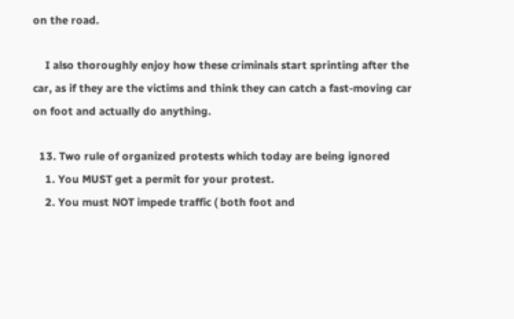on the road.

    I also thoroughly enjoy how these criminals start sprinting after the car, as if they are the victims and think they can catch a fast-moving car on foot and actually do anything.

  13. Two rule of organized protests which today are being ignored
    1. You MUST get a permit for your protest.
    2. You must NOT impede traffic ( both foot and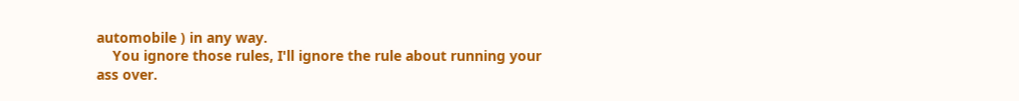automobile ) in any way.
    You ignore those rules, I'll ignore the rule about running your ass over.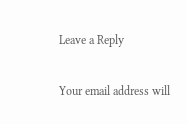Leave a Reply

Your email address will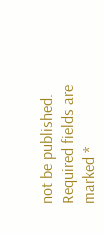not be published. Required fields are marked *